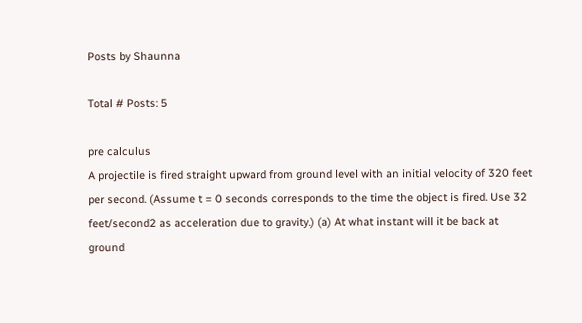Posts by Shaunna

Total # Posts: 5

pre calculus
A projectile is fired straight upward from ground level with an initial velocity of 320 feet per second. (Assume t = 0 seconds corresponds to the time the object is fired. Use 32 feet/second2 as acceleration due to gravity.) (a) At what instant will it be back at ground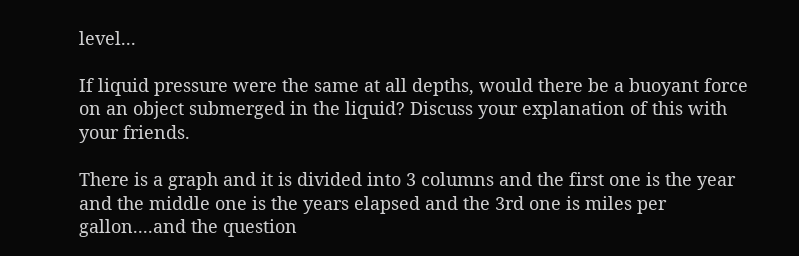level...

If liquid pressure were the same at all depths, would there be a buoyant force on an object submerged in the liquid? Discuss your explanation of this with your friends.

There is a graph and it is divided into 3 columns and the first one is the year and the middle one is the years elapsed and the 3rd one is miles per gallon....and the question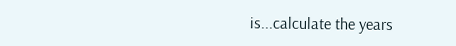is...calculate the years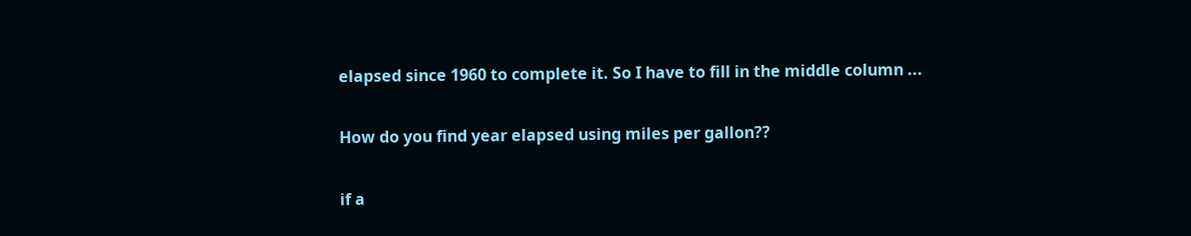elapsed since 1960 to complete it. So I have to fill in the middle column ...

How do you find year elapsed using miles per gallon??

if a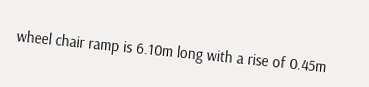wheel chair ramp is 6.10m long with a rise of 0.45m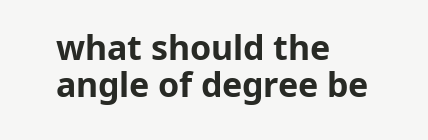what should the angle of degree be